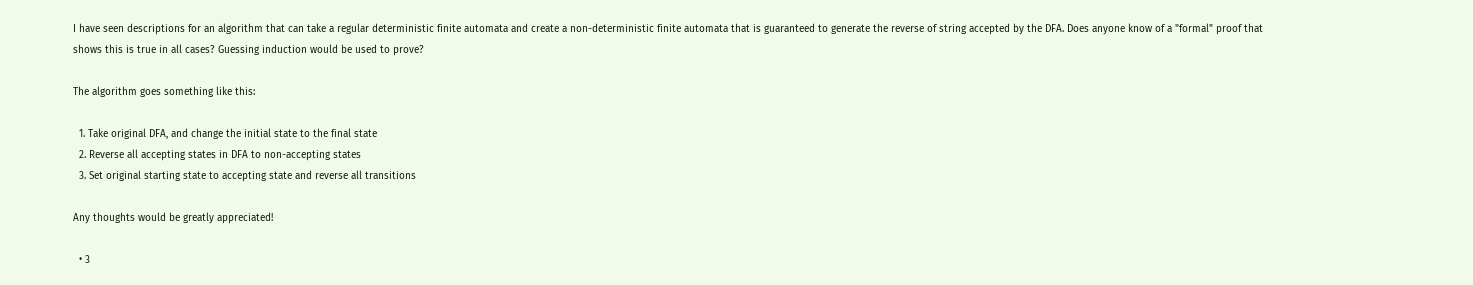I have seen descriptions for an algorithm that can take a regular deterministic finite automata and create a non-deterministic finite automata that is guaranteed to generate the reverse of string accepted by the DFA. Does anyone know of a "formal" proof that shows this is true in all cases? Guessing induction would be used to prove?

The algorithm goes something like this:

  1. Take original DFA, and change the initial state to the final state
  2. Reverse all accepting states in DFA to non-accepting states
  3. Set original starting state to accepting state and reverse all transitions

Any thoughts would be greatly appreciated!

  • 3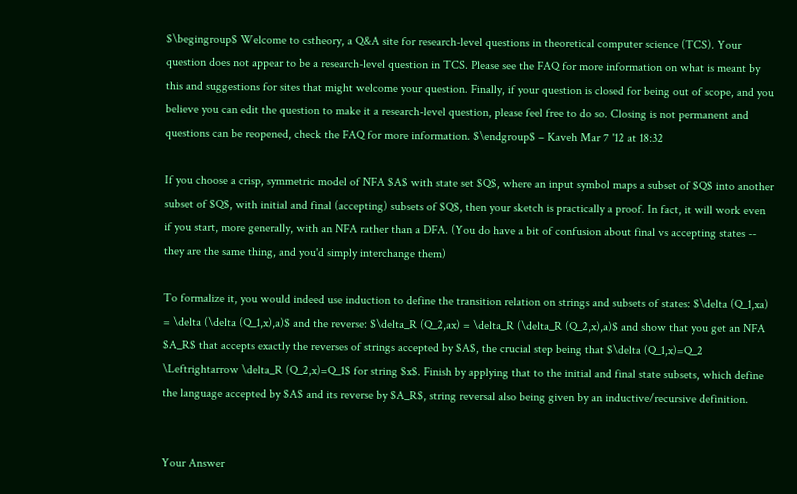$\begingroup$ Welcome to cstheory, a Q&A site for research-level questions in theoretical computer science (TCS). Your question does not appear to be a research-level question in TCS. Please see the FAQ for more information on what is meant by this and suggestions for sites that might welcome your question. Finally, if your question is closed for being out of scope, and you believe you can edit the question to make it a research-level question, please feel free to do so. Closing is not permanent and questions can be reopened, check the FAQ for more information. $\endgroup$ – Kaveh Mar 7 '12 at 18:32

If you choose a crisp, symmetric model of NFA $A$ with state set $Q$, where an input symbol maps a subset of $Q$ into another subset of $Q$, with initial and final (accepting) subsets of $Q$, then your sketch is practically a proof. In fact, it will work even if you start, more generally, with an NFA rather than a DFA. (You do have a bit of confusion about final vs accepting states -- they are the same thing, and you'd simply interchange them)

To formalize it, you would indeed use induction to define the transition relation on strings and subsets of states: $\delta (Q_1,xa) = \delta (\delta (Q_1,x),a)$ and the reverse: $\delta_R (Q_2,ax) = \delta_R (\delta_R (Q_2,x),a)$ and show that you get an NFA $A_R$ that accepts exactly the reverses of strings accepted by $A$, the crucial step being that $\delta (Q_1,x)=Q_2 \Leftrightarrow \delta_R (Q_2,x)=Q_1$ for string $x$. Finish by applying that to the initial and final state subsets, which define the language accepted by $A$ and its reverse by $A_R$, string reversal also being given by an inductive/recursive definition.


Your Answer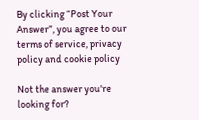By clicking “Post Your Answer”, you agree to our terms of service, privacy policy and cookie policy

Not the answer you're looking for?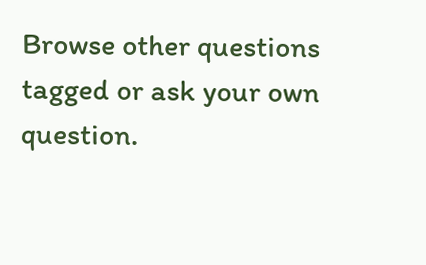Browse other questions tagged or ask your own question.